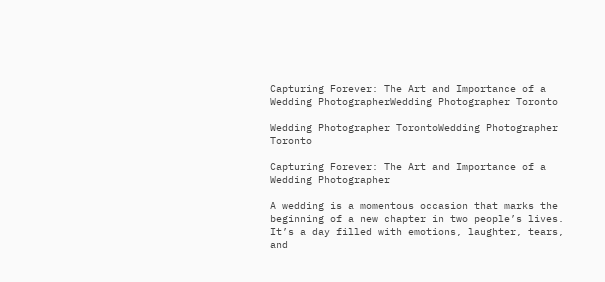Capturing Forever: The Art and Importance of a Wedding PhotographerWedding Photographer Toronto

Wedding Photographer TorontoWedding Photographer Toronto

Capturing Forever: The Art and Importance of a Wedding Photographer

A wedding is a momentous occasion that marks the beginning of a new chapter in two people’s lives. It’s a day filled with emotions, laughter, tears, and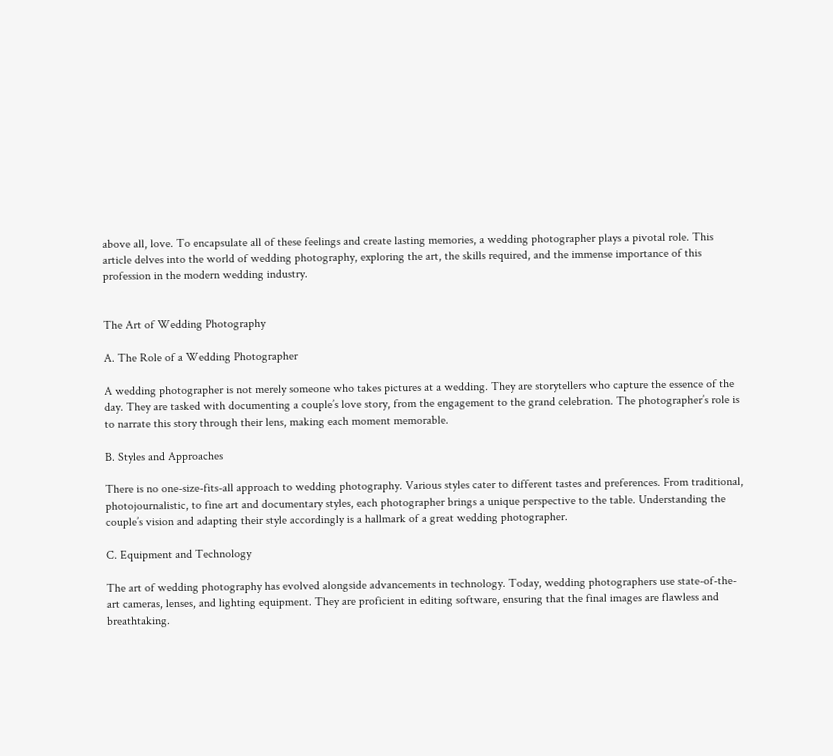above all, love. To encapsulate all of these feelings and create lasting memories, a wedding photographer plays a pivotal role. This article delves into the world of wedding photography, exploring the art, the skills required, and the immense importance of this profession in the modern wedding industry.


The Art of Wedding Photography

A. The Role of a Wedding Photographer

A wedding photographer is not merely someone who takes pictures at a wedding. They are storytellers who capture the essence of the day. They are tasked with documenting a couple’s love story, from the engagement to the grand celebration. The photographer’s role is to narrate this story through their lens, making each moment memorable.

B. Styles and Approaches

There is no one-size-fits-all approach to wedding photography. Various styles cater to different tastes and preferences. From traditional, photojournalistic, to fine art and documentary styles, each photographer brings a unique perspective to the table. Understanding the couple’s vision and adapting their style accordingly is a hallmark of a great wedding photographer.

C. Equipment and Technology

The art of wedding photography has evolved alongside advancements in technology. Today, wedding photographers use state-of-the-art cameras, lenses, and lighting equipment. They are proficient in editing software, ensuring that the final images are flawless and breathtaking.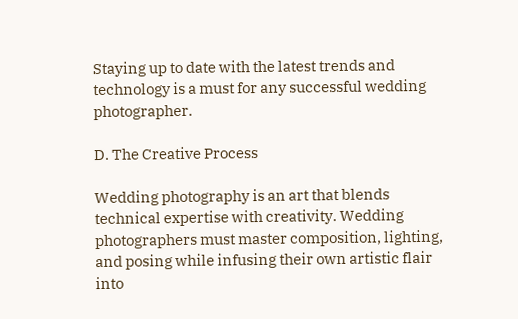Staying up to date with the latest trends and technology is a must for any successful wedding photographer.

D. The Creative Process

Wedding photography is an art that blends technical expertise with creativity. Wedding photographers must master composition, lighting, and posing while infusing their own artistic flair into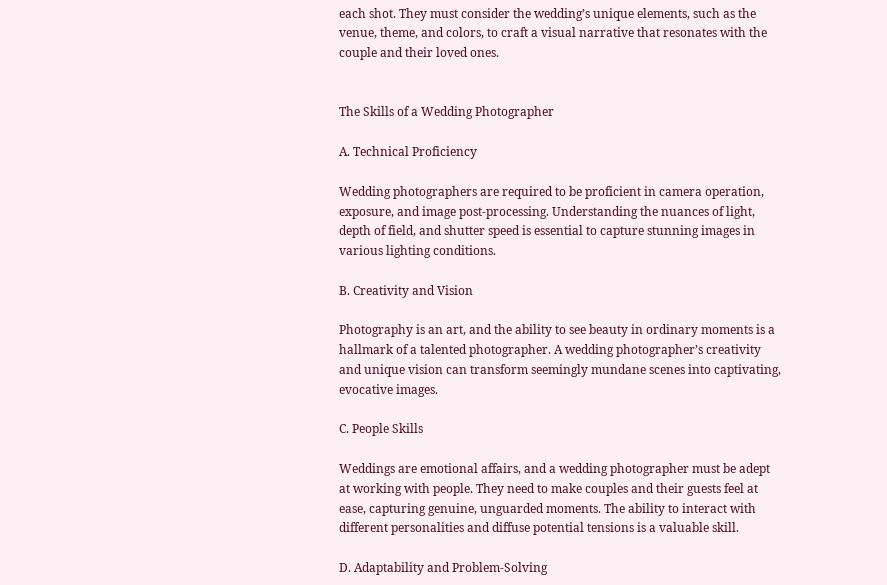each shot. They must consider the wedding’s unique elements, such as the venue, theme, and colors, to craft a visual narrative that resonates with the couple and their loved ones.


The Skills of a Wedding Photographer

A. Technical Proficiency

Wedding photographers are required to be proficient in camera operation, exposure, and image post-processing. Understanding the nuances of light, depth of field, and shutter speed is essential to capture stunning images in various lighting conditions.

B. Creativity and Vision

Photography is an art, and the ability to see beauty in ordinary moments is a hallmark of a talented photographer. A wedding photographer’s creativity and unique vision can transform seemingly mundane scenes into captivating, evocative images.

C. People Skills

Weddings are emotional affairs, and a wedding photographer must be adept at working with people. They need to make couples and their guests feel at ease, capturing genuine, unguarded moments. The ability to interact with different personalities and diffuse potential tensions is a valuable skill.

D. Adaptability and Problem-Solving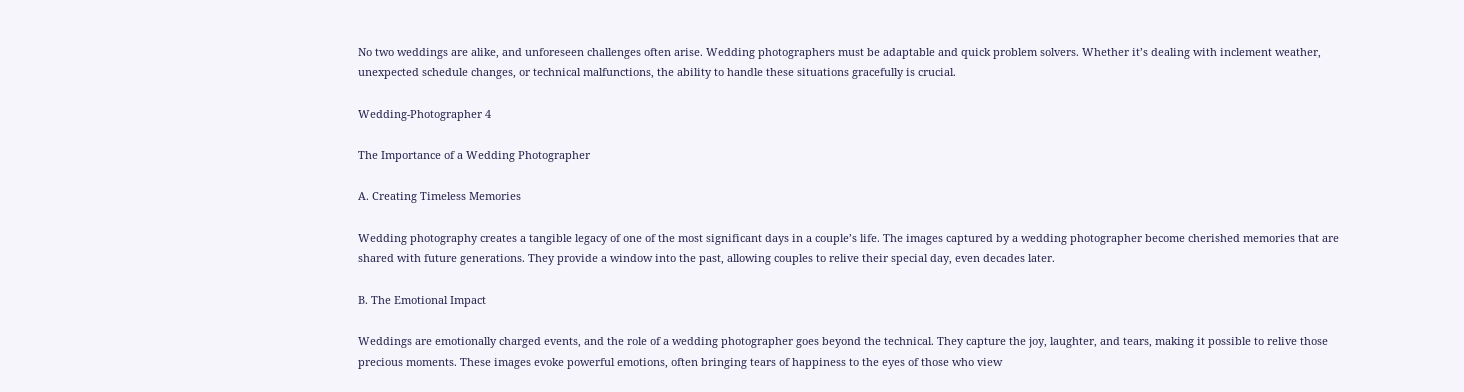No two weddings are alike, and unforeseen challenges often arise. Wedding photographers must be adaptable and quick problem solvers. Whether it’s dealing with inclement weather, unexpected schedule changes, or technical malfunctions, the ability to handle these situations gracefully is crucial.

Wedding-Photographer 4

The Importance of a Wedding Photographer

A. Creating Timeless Memories

Wedding photography creates a tangible legacy of one of the most significant days in a couple’s life. The images captured by a wedding photographer become cherished memories that are shared with future generations. They provide a window into the past, allowing couples to relive their special day, even decades later.

B. The Emotional Impact

Weddings are emotionally charged events, and the role of a wedding photographer goes beyond the technical. They capture the joy, laughter, and tears, making it possible to relive those precious moments. These images evoke powerful emotions, often bringing tears of happiness to the eyes of those who view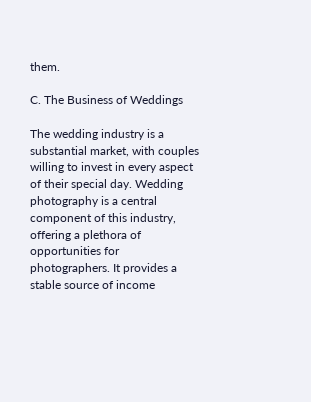them.

C. The Business of Weddings

The wedding industry is a substantial market, with couples willing to invest in every aspect of their special day. Wedding photography is a central component of this industry, offering a plethora of opportunities for photographers. It provides a stable source of income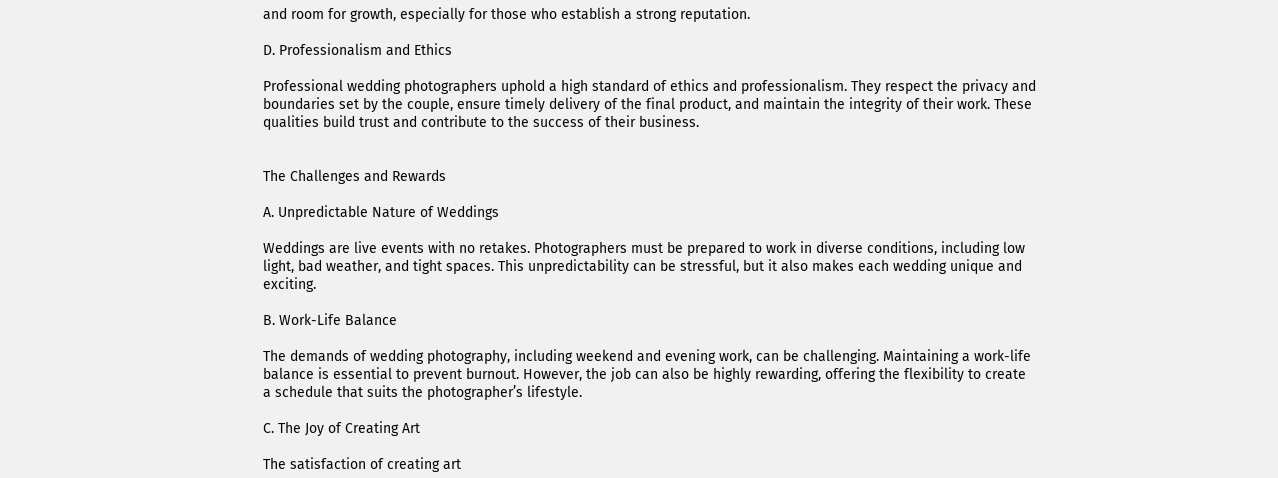and room for growth, especially for those who establish a strong reputation.

D. Professionalism and Ethics

Professional wedding photographers uphold a high standard of ethics and professionalism. They respect the privacy and boundaries set by the couple, ensure timely delivery of the final product, and maintain the integrity of their work. These qualities build trust and contribute to the success of their business.


The Challenges and Rewards

A. Unpredictable Nature of Weddings

Weddings are live events with no retakes. Photographers must be prepared to work in diverse conditions, including low light, bad weather, and tight spaces. This unpredictability can be stressful, but it also makes each wedding unique and exciting.

B. Work-Life Balance

The demands of wedding photography, including weekend and evening work, can be challenging. Maintaining a work-life balance is essential to prevent burnout. However, the job can also be highly rewarding, offering the flexibility to create a schedule that suits the photographer’s lifestyle.

C. The Joy of Creating Art

The satisfaction of creating art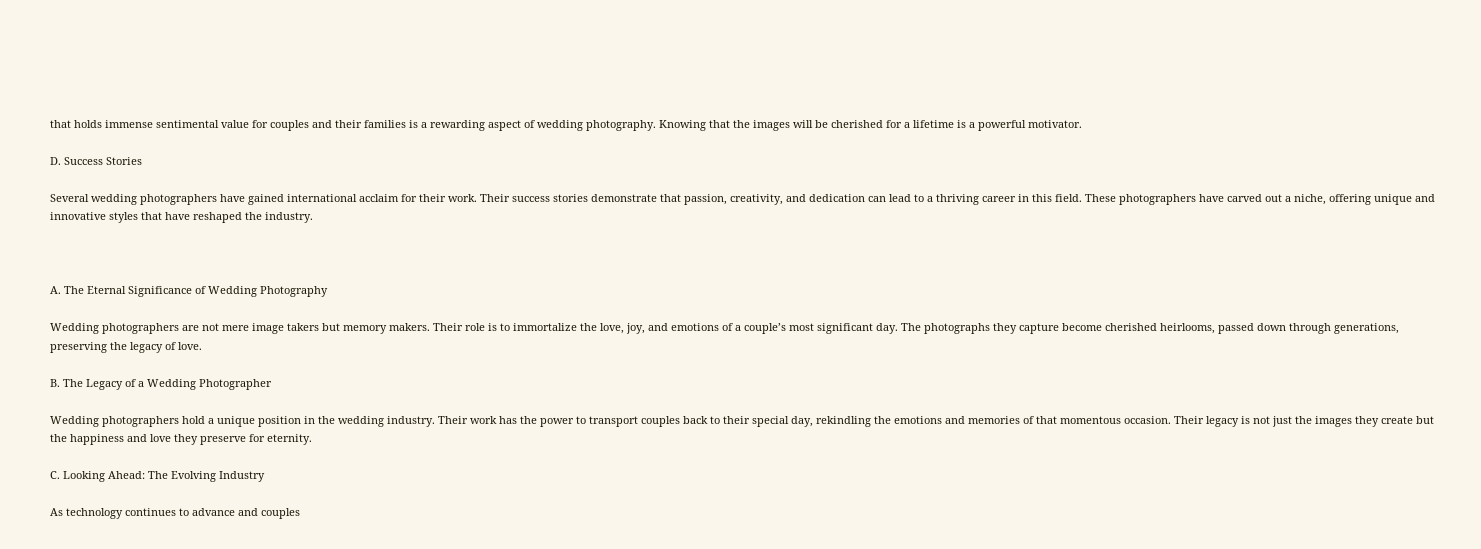that holds immense sentimental value for couples and their families is a rewarding aspect of wedding photography. Knowing that the images will be cherished for a lifetime is a powerful motivator.

D. Success Stories

Several wedding photographers have gained international acclaim for their work. Their success stories demonstrate that passion, creativity, and dedication can lead to a thriving career in this field. These photographers have carved out a niche, offering unique and innovative styles that have reshaped the industry.



A. The Eternal Significance of Wedding Photography

Wedding photographers are not mere image takers but memory makers. Their role is to immortalize the love, joy, and emotions of a couple’s most significant day. The photographs they capture become cherished heirlooms, passed down through generations, preserving the legacy of love.

B. The Legacy of a Wedding Photographer

Wedding photographers hold a unique position in the wedding industry. Their work has the power to transport couples back to their special day, rekindling the emotions and memories of that momentous occasion. Their legacy is not just the images they create but the happiness and love they preserve for eternity.

C. Looking Ahead: The Evolving Industry

As technology continues to advance and couples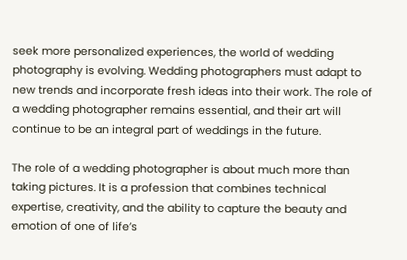seek more personalized experiences, the world of wedding photography is evolving. Wedding photographers must adapt to new trends and incorporate fresh ideas into their work. The role of a wedding photographer remains essential, and their art will continue to be an integral part of weddings in the future.

The role of a wedding photographer is about much more than taking pictures. It is a profession that combines technical expertise, creativity, and the ability to capture the beauty and emotion of one of life’s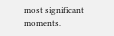most significant moments.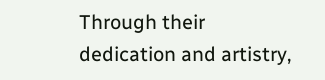Through their dedication and artistry,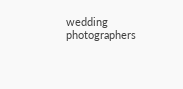wedding photographers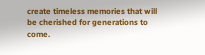create timeless memories that will be cherished for generations to come.